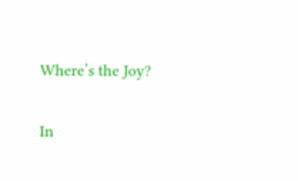Where’s the Joy?

In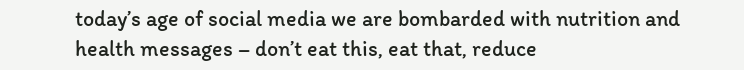today’s age of social media we are bombarded with nutrition and health messages – don’t eat this, eat that, reduce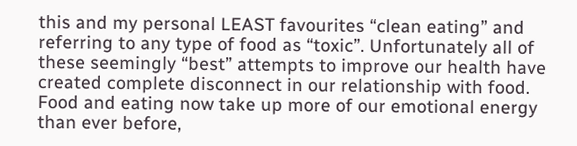this and my personal LEAST favourites “clean eating” and referring to any type of food as “toxic”. Unfortunately all of these seemingly “best” attempts to improve our health have created complete disconnect in our relationship with food. Food and eating now take up more of our emotional energy than ever before,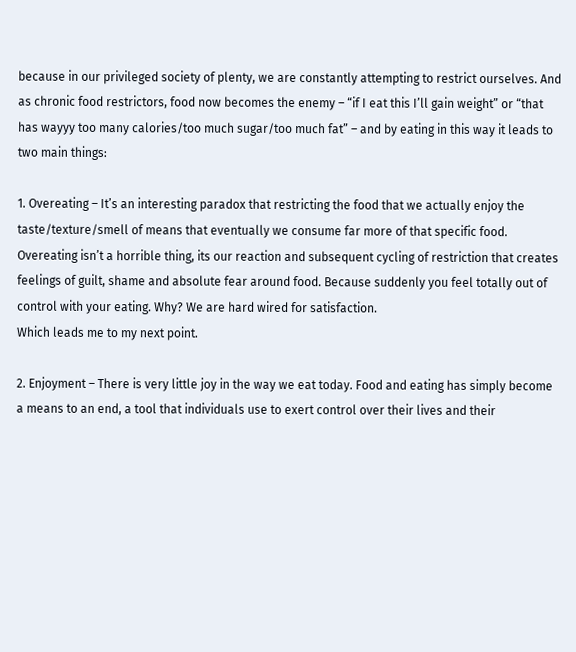because in our privileged society of plenty, we are constantly attempting to restrict ourselves. And as chronic food restrictors, food now becomes the enemy – “if I eat this I’ll gain weight” or “that has wayyy too many calories/too much sugar/too much fat” – and by eating in this way it leads to two main things:

1. Overeating – It’s an interesting paradox that restricting the food that we actually enjoy the taste/texture/smell of means that eventually we consume far more of that specific food. Overeating isn’t a horrible thing, its our reaction and subsequent cycling of restriction that creates feelings of guilt, shame and absolute fear around food. Because suddenly you feel totally out of control with your eating. Why? We are hard wired for satisfaction.
Which leads me to my next point.

2. Enjoyment – There is very little joy in the way we eat today. Food and eating has simply become a means to an end, a tool that individuals use to exert control over their lives and their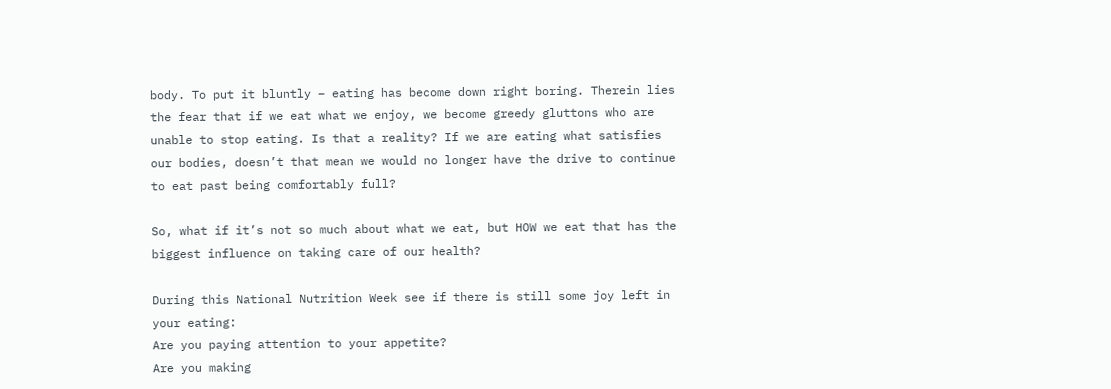body. To put it bluntly – eating has become down right boring. Therein lies the fear that if we eat what we enjoy, we become greedy gluttons who are unable to stop eating. Is that a reality? If we are eating what satisfies our bodies, doesn’t that mean we would no longer have the drive to continue to eat past being comfortably full?

So, what if it’s not so much about what we eat, but HOW we eat that has the biggest influence on taking care of our health?

During this National Nutrition Week see if there is still some joy left in your eating:
Are you paying attention to your appetite?
Are you making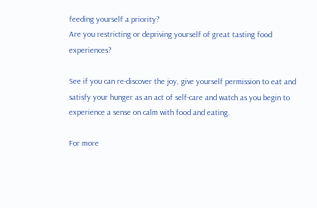feeding yourself a priority?
Are you restricting or depriving yourself of great tasting food experiences?

See if you can re-discover the joy, give yourself permission to eat and satisfy your hunger as an act of self-care and watch as you begin to experience a sense on calm with food and eating.

For more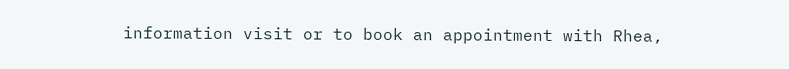information visit or to book an appointment with Rhea,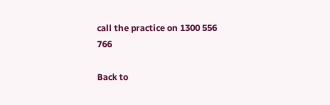call the practice on 1300 556 766

Back to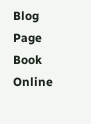Blog Page
Book Online